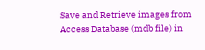Save and Retrieve images from Access Database (mdb file) in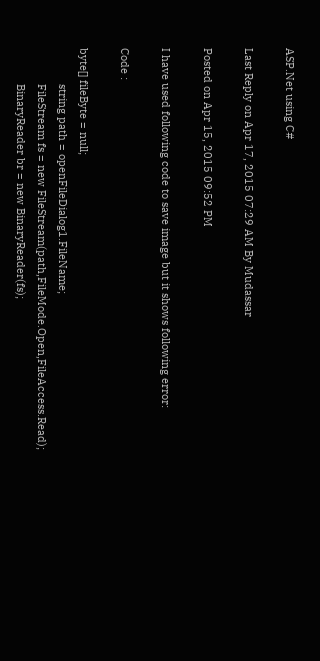ASP.Net using C#

Last Reply on Apr 17, 2015 07:29 AM By Mudassar

Posted on Apr 15, 2015 09:52 PM

I have used following code to save image but it shows following error:

Code :

byte[] fileByte = null;
            string path = openFileDialog1.FileName;
            FileStream fs = new FileStream(path,FileMode.Open,FileAccess.Read);
            BinaryReader br = new BinaryReader(fs);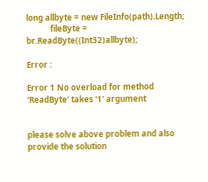long allbyte = new FileInfo(path).Length;
            fileByte = br.ReadByte((Int32)allbyte);

Error :

Error 1 No overload for method 'ReadByte' takes '1' argument


please solve above problem and also provide the solution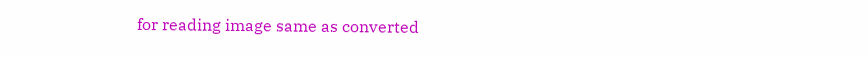for reading image same as converted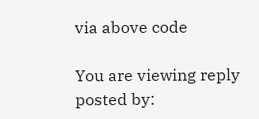via above code

You are viewing reply posted by: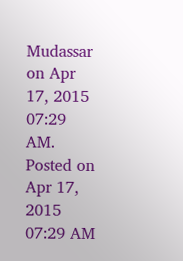Mudassar on Apr 17, 2015 07:29 AM.
Posted on Apr 17, 2015 07:29 AM